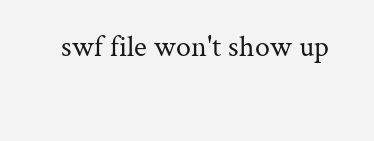swf file won't show up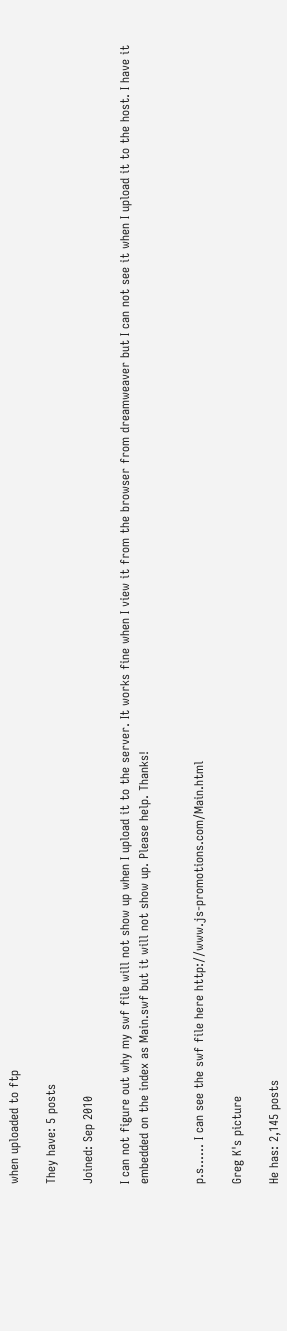when uploaded to ftp

They have: 5 posts

Joined: Sep 2010

I can not figure out why my swf file will not show up when I upload it to the server. It works fine when I view it from the browser from dreamweaver but I can not see it when I upload it to the host. I have it embedded on the index as Main.swf but it will not show up. Please help. Thanks!


p.s...... I can see the swf file here http://www.js-promotions.com/Main.html

Greg K's picture

He has: 2,145 posts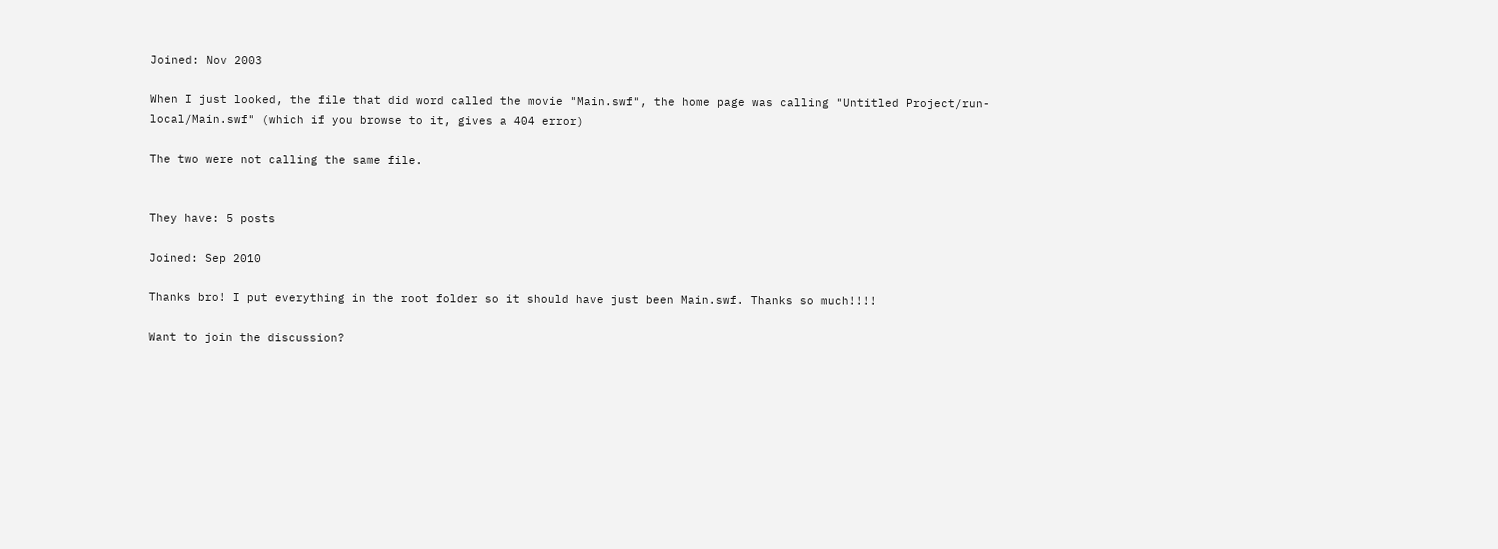Joined: Nov 2003

When I just looked, the file that did word called the movie "Main.swf", the home page was calling "Untitled Project/run-local/Main.swf" (which if you browse to it, gives a 404 error)

The two were not calling the same file.


They have: 5 posts

Joined: Sep 2010

Thanks bro! I put everything in the root folder so it should have just been Main.swf. Thanks so much!!!!

Want to join the discussion?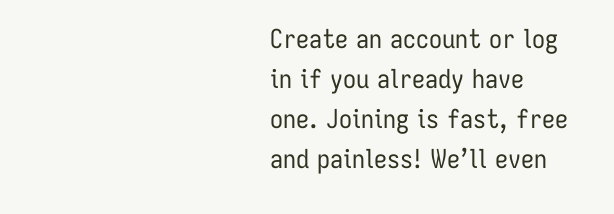Create an account or log in if you already have one. Joining is fast, free and painless! We’ll even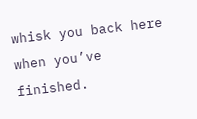whisk you back here when you’ve finished.